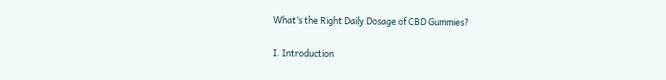What’s the Right Daily Dosage of CBD Gummies?

I. Introduction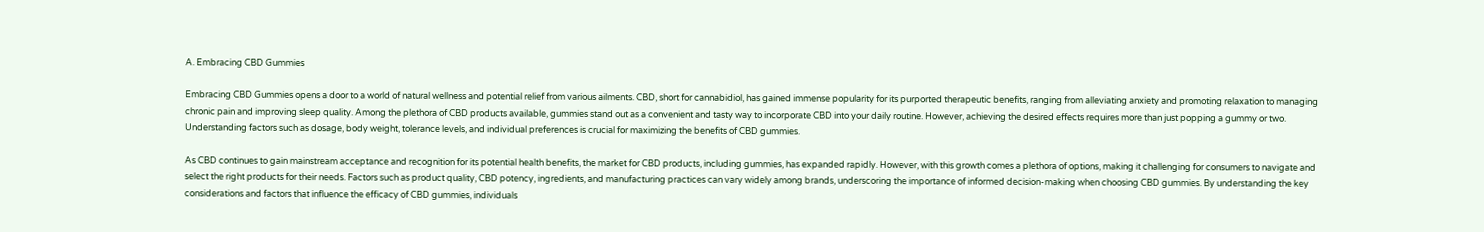A. Embracing CBD Gummies

Embracing CBD Gummies opens a door to a world of natural wellness and potential relief from various ailments. CBD, short for cannabidiol, has gained immense popularity for its purported therapeutic benefits, ranging from alleviating anxiety and promoting relaxation to managing chronic pain and improving sleep quality. Among the plethora of CBD products available, gummies stand out as a convenient and tasty way to incorporate CBD into your daily routine. However, achieving the desired effects requires more than just popping a gummy or two. Understanding factors such as dosage, body weight, tolerance levels, and individual preferences is crucial for maximizing the benefits of CBD gummies.

As CBD continues to gain mainstream acceptance and recognition for its potential health benefits, the market for CBD products, including gummies, has expanded rapidly. However, with this growth comes a plethora of options, making it challenging for consumers to navigate and select the right products for their needs. Factors such as product quality, CBD potency, ingredients, and manufacturing practices can vary widely among brands, underscoring the importance of informed decision-making when choosing CBD gummies. By understanding the key considerations and factors that influence the efficacy of CBD gummies, individuals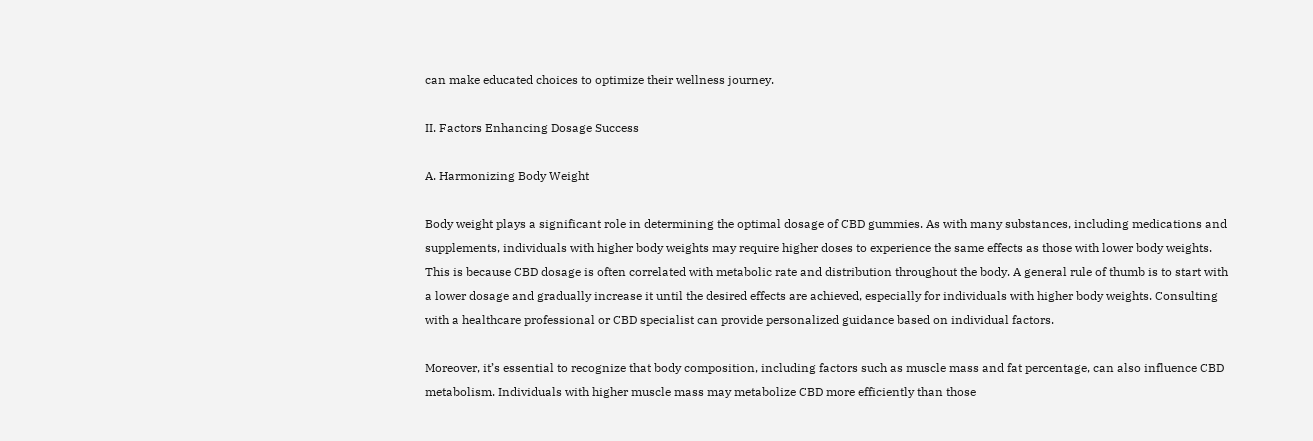can make educated choices to optimize their wellness journey.

II. Factors Enhancing Dosage Success

A. Harmonizing Body Weight

Body weight plays a significant role in determining the optimal dosage of CBD gummies. As with many substances, including medications and supplements, individuals with higher body weights may require higher doses to experience the same effects as those with lower body weights. This is because CBD dosage is often correlated with metabolic rate and distribution throughout the body. A general rule of thumb is to start with a lower dosage and gradually increase it until the desired effects are achieved, especially for individuals with higher body weights. Consulting with a healthcare professional or CBD specialist can provide personalized guidance based on individual factors.

Moreover, it’s essential to recognize that body composition, including factors such as muscle mass and fat percentage, can also influence CBD metabolism. Individuals with higher muscle mass may metabolize CBD more efficiently than those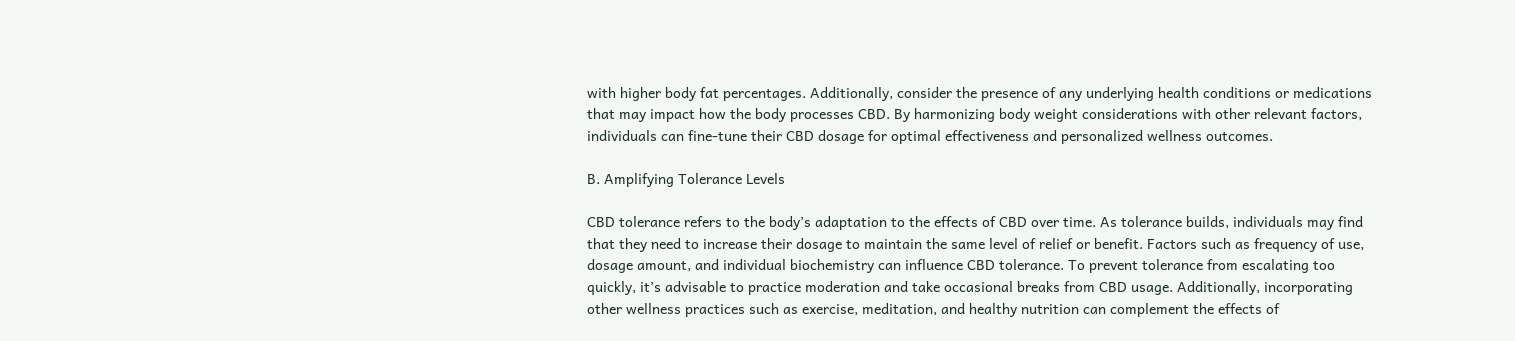with higher body fat percentages. Additionally, consider the presence of any underlying health conditions or medications that may impact how the body processes CBD. By harmonizing body weight considerations with other relevant factors, individuals can fine-tune their CBD dosage for optimal effectiveness and personalized wellness outcomes.

B. Amplifying Tolerance Levels

CBD tolerance refers to the body’s adaptation to the effects of CBD over time. As tolerance builds, individuals may find that they need to increase their dosage to maintain the same level of relief or benefit. Factors such as frequency of use, dosage amount, and individual biochemistry can influence CBD tolerance. To prevent tolerance from escalating too quickly, it’s advisable to practice moderation and take occasional breaks from CBD usage. Additionally, incorporating other wellness practices such as exercise, meditation, and healthy nutrition can complement the effects of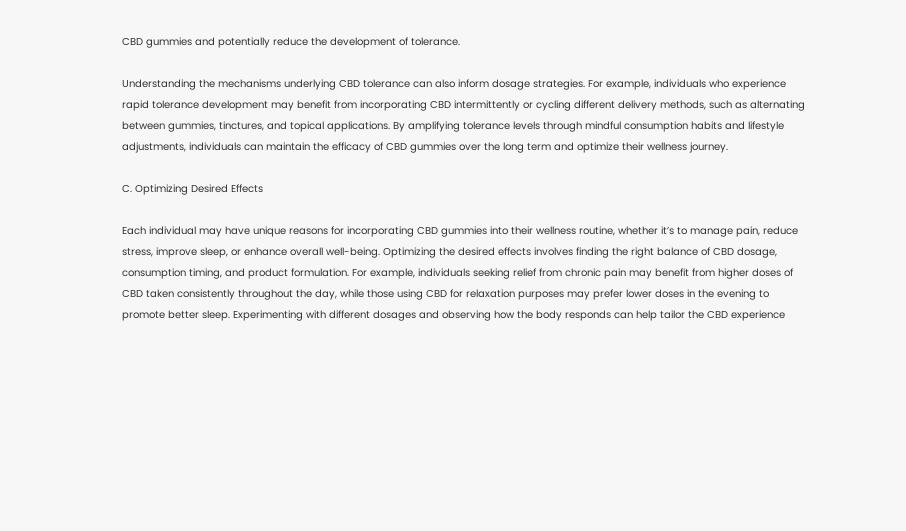CBD gummies and potentially reduce the development of tolerance.

Understanding the mechanisms underlying CBD tolerance can also inform dosage strategies. For example, individuals who experience rapid tolerance development may benefit from incorporating CBD intermittently or cycling different delivery methods, such as alternating between gummies, tinctures, and topical applications. By amplifying tolerance levels through mindful consumption habits and lifestyle adjustments, individuals can maintain the efficacy of CBD gummies over the long term and optimize their wellness journey.

C. Optimizing Desired Effects

Each individual may have unique reasons for incorporating CBD gummies into their wellness routine, whether it’s to manage pain, reduce stress, improve sleep, or enhance overall well-being. Optimizing the desired effects involves finding the right balance of CBD dosage, consumption timing, and product formulation. For example, individuals seeking relief from chronic pain may benefit from higher doses of CBD taken consistently throughout the day, while those using CBD for relaxation purposes may prefer lower doses in the evening to promote better sleep. Experimenting with different dosages and observing how the body responds can help tailor the CBD experience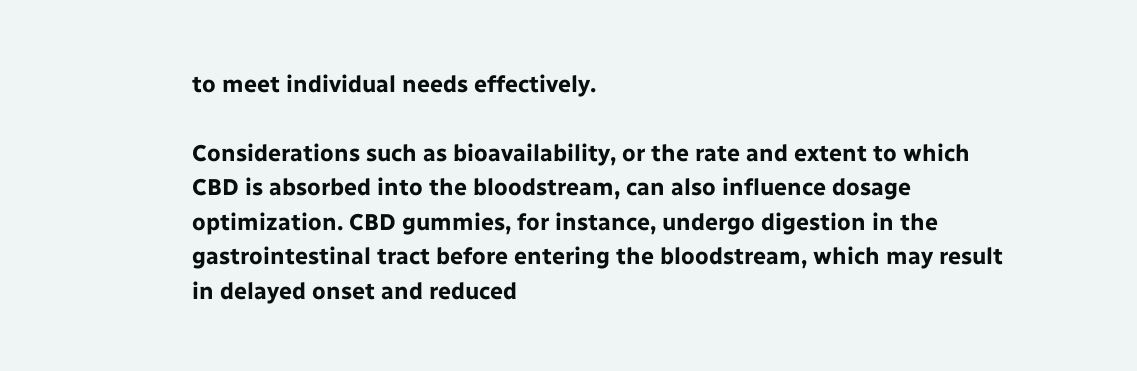to meet individual needs effectively.

Considerations such as bioavailability, or the rate and extent to which CBD is absorbed into the bloodstream, can also influence dosage optimization. CBD gummies, for instance, undergo digestion in the gastrointestinal tract before entering the bloodstream, which may result in delayed onset and reduced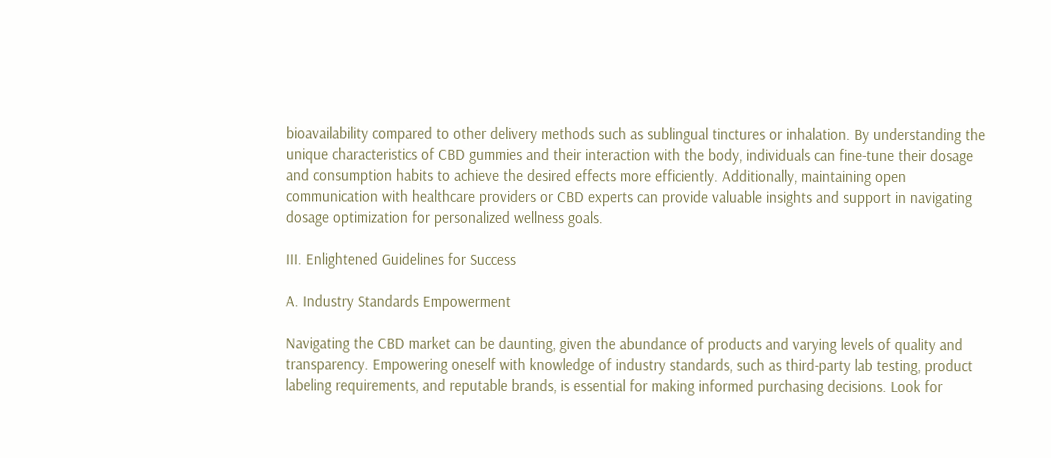bioavailability compared to other delivery methods such as sublingual tinctures or inhalation. By understanding the unique characteristics of CBD gummies and their interaction with the body, individuals can fine-tune their dosage and consumption habits to achieve the desired effects more efficiently. Additionally, maintaining open communication with healthcare providers or CBD experts can provide valuable insights and support in navigating dosage optimization for personalized wellness goals.

III. Enlightened Guidelines for Success

A. Industry Standards Empowerment

Navigating the CBD market can be daunting, given the abundance of products and varying levels of quality and transparency. Empowering oneself with knowledge of industry standards, such as third-party lab testing, product labeling requirements, and reputable brands, is essential for making informed purchasing decisions. Look for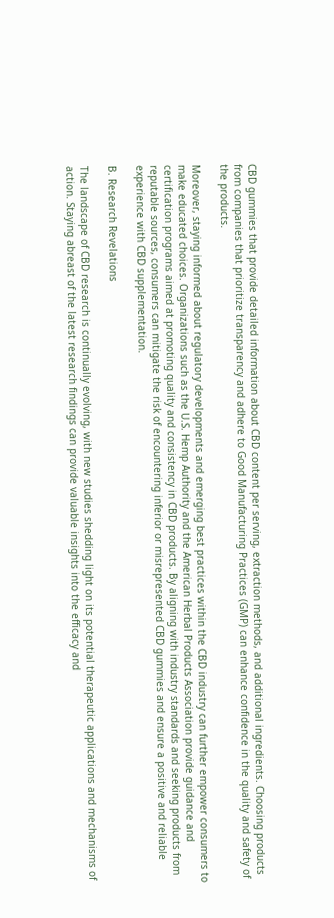CBD gummies that provide detailed information about CBD content per serving, extraction methods, and additional ingredients. Choosing products from companies that prioritize transparency and adhere to Good Manufacturing Practices (GMP) can enhance confidence in the quality and safety of the products.

Moreover, staying informed about regulatory developments and emerging best practices within the CBD industry can further empower consumers to make educated choices. Organizations such as the U.S. Hemp Authority and the American Herbal Products Association provide guidance and certification programs aimed at promoting quality and consistency in CBD products. By aligning with industry standards and seeking products from reputable sources, consumers can mitigate the risk of encountering inferior or misrepresented CBD gummies and ensure a positive and reliable experience with CBD supplementation.

B. Research Revelations

The landscape of CBD research is continually evolving, with new studies shedding light on its potential therapeutic applications and mechanisms of action. Staying abreast of the latest research findings can provide valuable insights into the efficacy and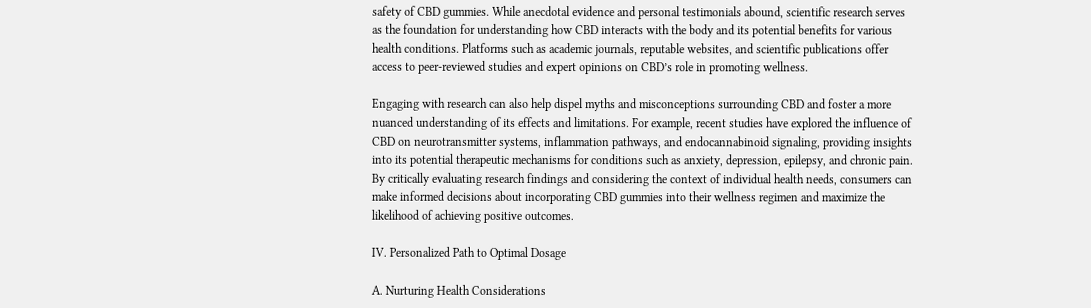safety of CBD gummies. While anecdotal evidence and personal testimonials abound, scientific research serves as the foundation for understanding how CBD interacts with the body and its potential benefits for various health conditions. Platforms such as academic journals, reputable websites, and scientific publications offer access to peer-reviewed studies and expert opinions on CBD’s role in promoting wellness.

Engaging with research can also help dispel myths and misconceptions surrounding CBD and foster a more nuanced understanding of its effects and limitations. For example, recent studies have explored the influence of CBD on neurotransmitter systems, inflammation pathways, and endocannabinoid signaling, providing insights into its potential therapeutic mechanisms for conditions such as anxiety, depression, epilepsy, and chronic pain. By critically evaluating research findings and considering the context of individual health needs, consumers can make informed decisions about incorporating CBD gummies into their wellness regimen and maximize the likelihood of achieving positive outcomes.

IV. Personalized Path to Optimal Dosage

A. Nurturing Health Considerations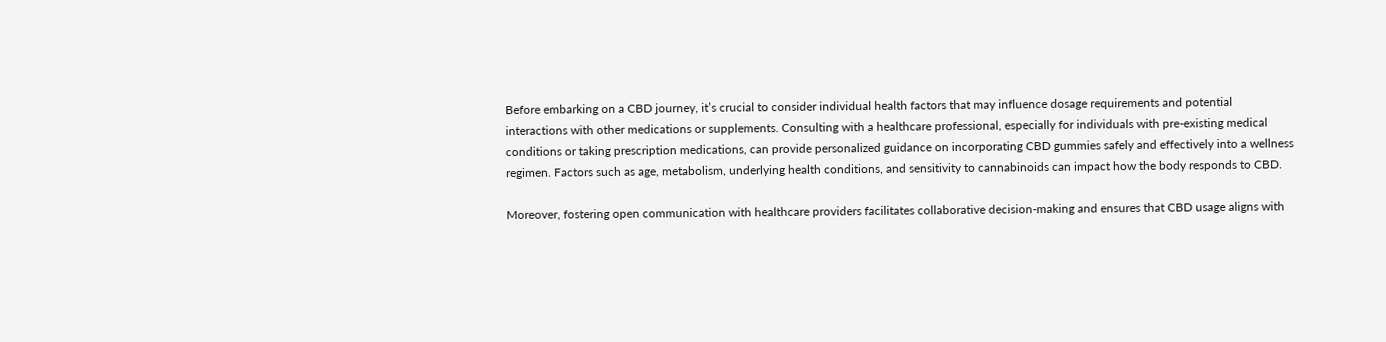Before embarking on a CBD journey, it’s crucial to consider individual health factors that may influence dosage requirements and potential interactions with other medications or supplements. Consulting with a healthcare professional, especially for individuals with pre-existing medical conditions or taking prescription medications, can provide personalized guidance on incorporating CBD gummies safely and effectively into a wellness regimen. Factors such as age, metabolism, underlying health conditions, and sensitivity to cannabinoids can impact how the body responds to CBD.

Moreover, fostering open communication with healthcare providers facilitates collaborative decision-making and ensures that CBD usage aligns with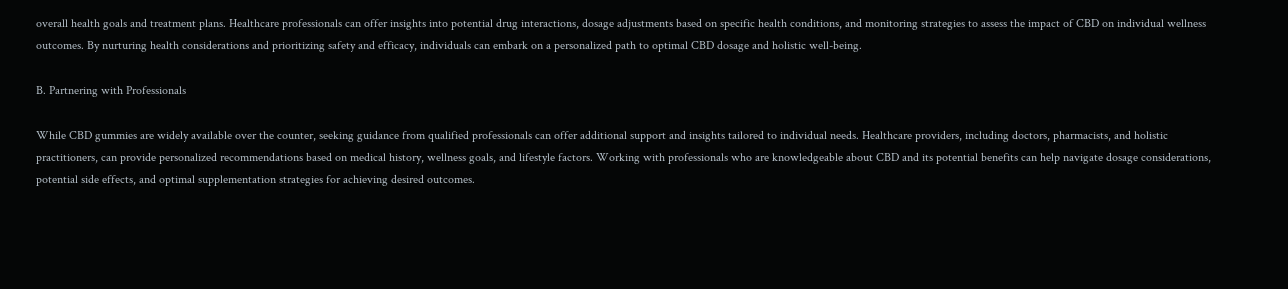overall health goals and treatment plans. Healthcare professionals can offer insights into potential drug interactions, dosage adjustments based on specific health conditions, and monitoring strategies to assess the impact of CBD on individual wellness outcomes. By nurturing health considerations and prioritizing safety and efficacy, individuals can embark on a personalized path to optimal CBD dosage and holistic well-being.

B. Partnering with Professionals

While CBD gummies are widely available over the counter, seeking guidance from qualified professionals can offer additional support and insights tailored to individual needs. Healthcare providers, including doctors, pharmacists, and holistic practitioners, can provide personalized recommendations based on medical history, wellness goals, and lifestyle factors. Working with professionals who are knowledgeable about CBD and its potential benefits can help navigate dosage considerations, potential side effects, and optimal supplementation strategies for achieving desired outcomes.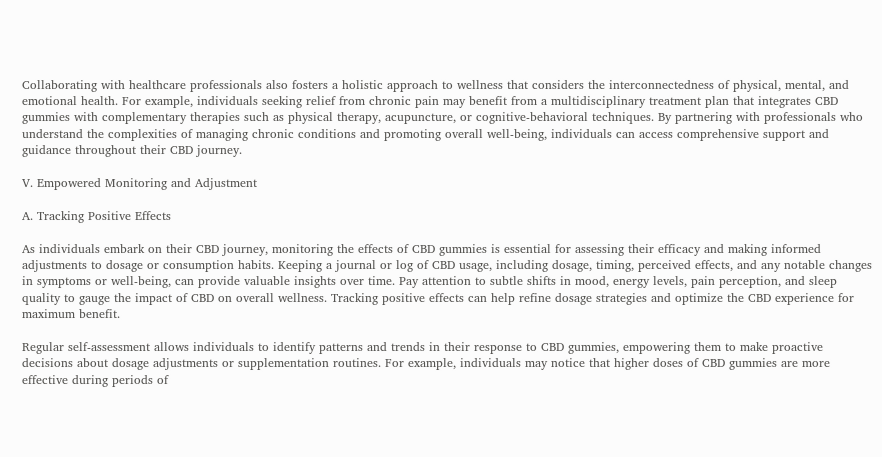Collaborating with healthcare professionals also fosters a holistic approach to wellness that considers the interconnectedness of physical, mental, and emotional health. For example, individuals seeking relief from chronic pain may benefit from a multidisciplinary treatment plan that integrates CBD gummies with complementary therapies such as physical therapy, acupuncture, or cognitive-behavioral techniques. By partnering with professionals who understand the complexities of managing chronic conditions and promoting overall well-being, individuals can access comprehensive support and guidance throughout their CBD journey.

V. Empowered Monitoring and Adjustment

A. Tracking Positive Effects

As individuals embark on their CBD journey, monitoring the effects of CBD gummies is essential for assessing their efficacy and making informed adjustments to dosage or consumption habits. Keeping a journal or log of CBD usage, including dosage, timing, perceived effects, and any notable changes in symptoms or well-being, can provide valuable insights over time. Pay attention to subtle shifts in mood, energy levels, pain perception, and sleep quality to gauge the impact of CBD on overall wellness. Tracking positive effects can help refine dosage strategies and optimize the CBD experience for maximum benefit.

Regular self-assessment allows individuals to identify patterns and trends in their response to CBD gummies, empowering them to make proactive decisions about dosage adjustments or supplementation routines. For example, individuals may notice that higher doses of CBD gummies are more effective during periods of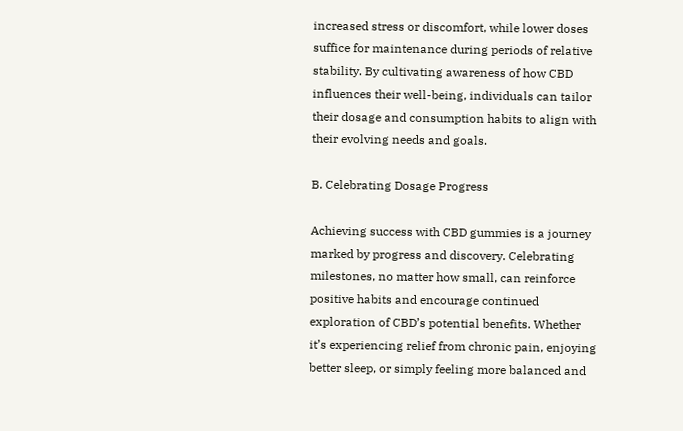increased stress or discomfort, while lower doses suffice for maintenance during periods of relative stability. By cultivating awareness of how CBD influences their well-being, individuals can tailor their dosage and consumption habits to align with their evolving needs and goals.

B. Celebrating Dosage Progress

Achieving success with CBD gummies is a journey marked by progress and discovery. Celebrating milestones, no matter how small, can reinforce positive habits and encourage continued exploration of CBD’s potential benefits. Whether it’s experiencing relief from chronic pain, enjoying better sleep, or simply feeling more balanced and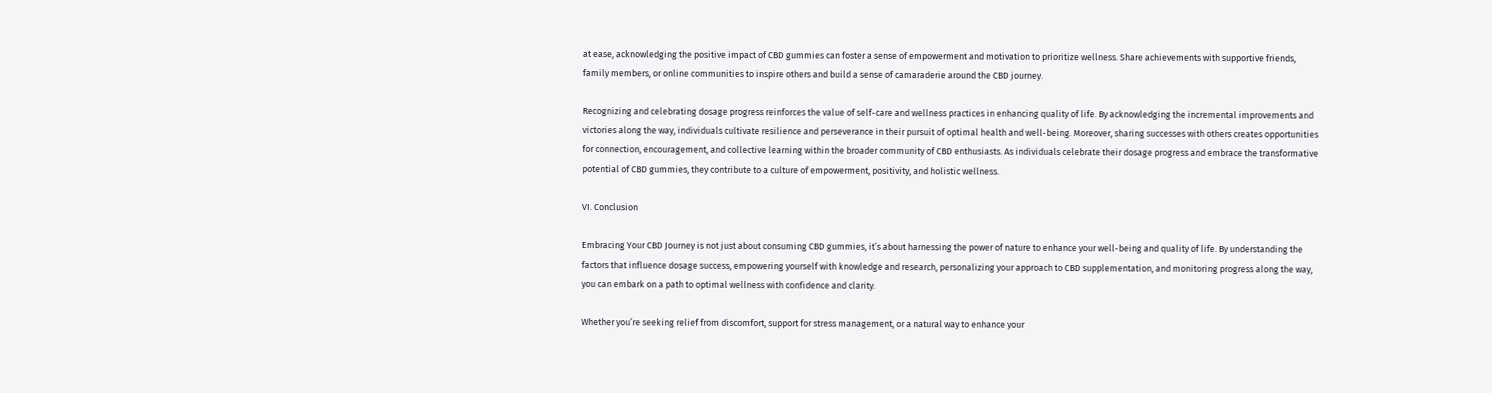at ease, acknowledging the positive impact of CBD gummies can foster a sense of empowerment and motivation to prioritize wellness. Share achievements with supportive friends, family members, or online communities to inspire others and build a sense of camaraderie around the CBD journey.

Recognizing and celebrating dosage progress reinforces the value of self-care and wellness practices in enhancing quality of life. By acknowledging the incremental improvements and victories along the way, individuals cultivate resilience and perseverance in their pursuit of optimal health and well-being. Moreover, sharing successes with others creates opportunities for connection, encouragement, and collective learning within the broader community of CBD enthusiasts. As individuals celebrate their dosage progress and embrace the transformative potential of CBD gummies, they contribute to a culture of empowerment, positivity, and holistic wellness.

VI. Conclusion

Embracing Your CBD Journey is not just about consuming CBD gummies, it’s about harnessing the power of nature to enhance your well-being and quality of life. By understanding the factors that influence dosage success, empowering yourself with knowledge and research, personalizing your approach to CBD supplementation, and monitoring progress along the way, you can embark on a path to optimal wellness with confidence and clarity.

Whether you’re seeking relief from discomfort, support for stress management, or a natural way to enhance your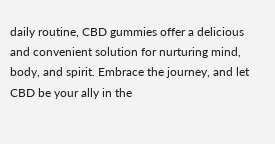daily routine, CBD gummies offer a delicious and convenient solution for nurturing mind, body, and spirit. Embrace the journey, and let CBD be your ally in the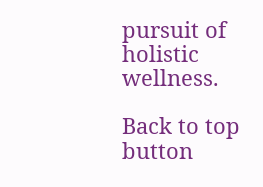pursuit of holistic wellness.

Back to top button